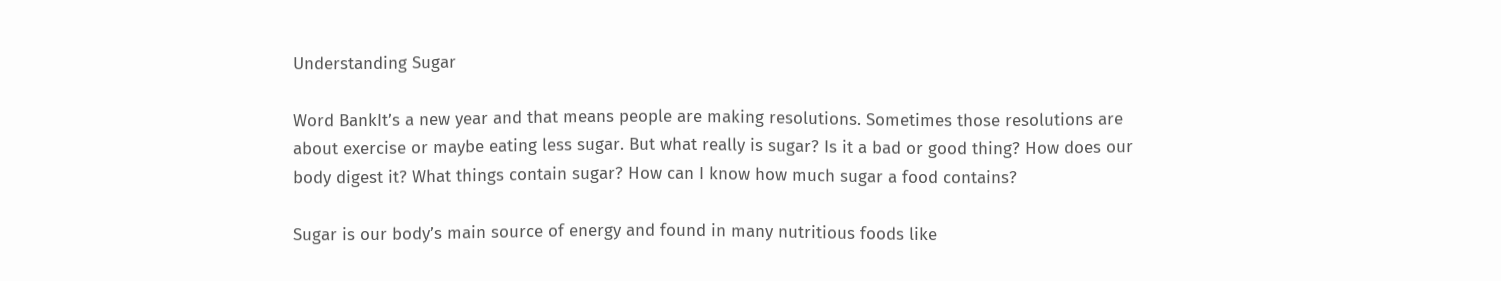Understanding Sugar

Word BankIt’s a new year and that means people are making resolutions. Sometimes those resolutions are about exercise or maybe eating less sugar. But what really is sugar? Is it a bad or good thing? How does our body digest it? What things contain sugar? How can I know how much sugar a food contains?

Sugar is our body’s main source of energy and found in many nutritious foods like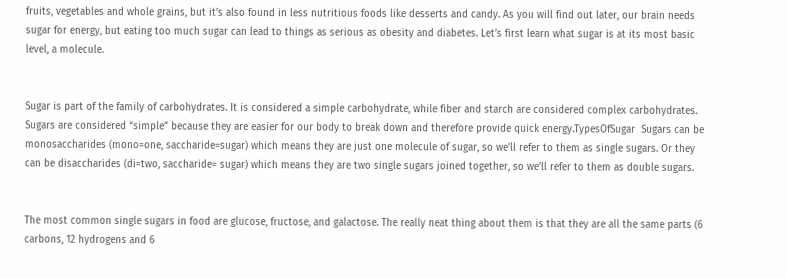fruits, vegetables and whole grains, but it’s also found in less nutritious foods like desserts and candy. As you will find out later, our brain needs sugar for energy, but eating too much sugar can lead to things as serious as obesity and diabetes. Let’s first learn what sugar is at its most basic level, a molecule.


Sugar is part of the family of carbohydrates. It is considered a simple carbohydrate, while fiber and starch are considered complex carbohydrates.  Sugars are considered “simple” because they are easier for our body to break down and therefore provide quick energy.TypesOfSugar  Sugars can be monosaccharides (mono=one, saccharide=sugar) which means they are just one molecule of sugar, so we’ll refer to them as single sugars. Or they can be disaccharides (di=two, saccharide= sugar) which means they are two single sugars joined together, so we’ll refer to them as double sugars.


The most common single sugars in food are glucose, fructose, and galactose. The really neat thing about them is that they are all the same parts (6 carbons, 12 hydrogens and 6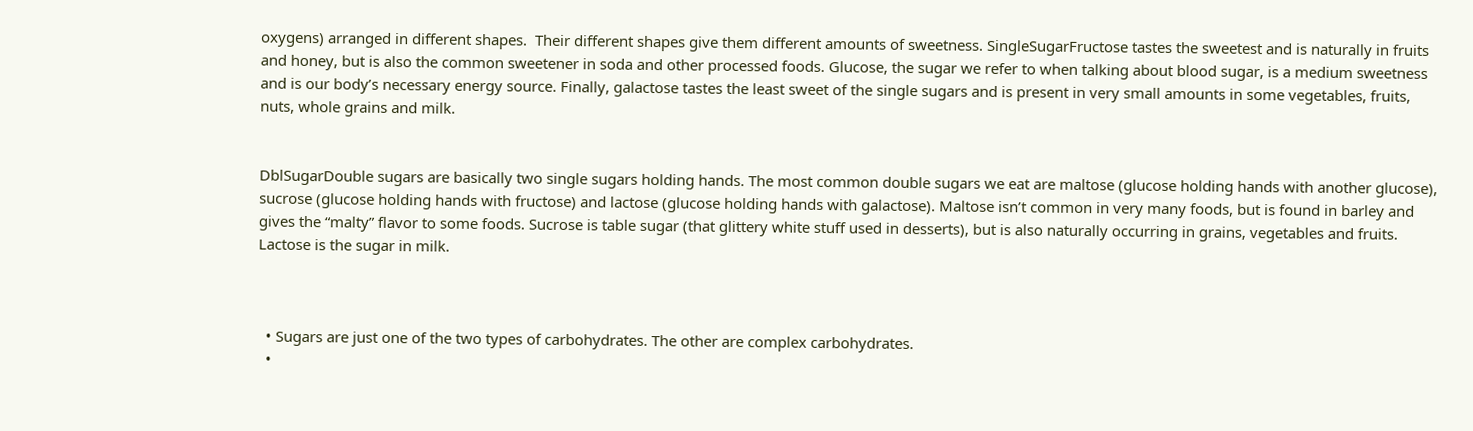oxygens) arranged in different shapes.  Their different shapes give them different amounts of sweetness. SingleSugarFructose tastes the sweetest and is naturally in fruits and honey, but is also the common sweetener in soda and other processed foods. Glucose, the sugar we refer to when talking about blood sugar, is a medium sweetness and is our body’s necessary energy source. Finally, galactose tastes the least sweet of the single sugars and is present in very small amounts in some vegetables, fruits, nuts, whole grains and milk.


DblSugarDouble sugars are basically two single sugars holding hands. The most common double sugars we eat are maltose (glucose holding hands with another glucose), sucrose (glucose holding hands with fructose) and lactose (glucose holding hands with galactose). Maltose isn’t common in very many foods, but is found in barley and gives the “malty” flavor to some foods. Sucrose is table sugar (that glittery white stuff used in desserts), but is also naturally occurring in grains, vegetables and fruits. Lactose is the sugar in milk.



  • Sugars are just one of the two types of carbohydrates. The other are complex carbohydrates.
  •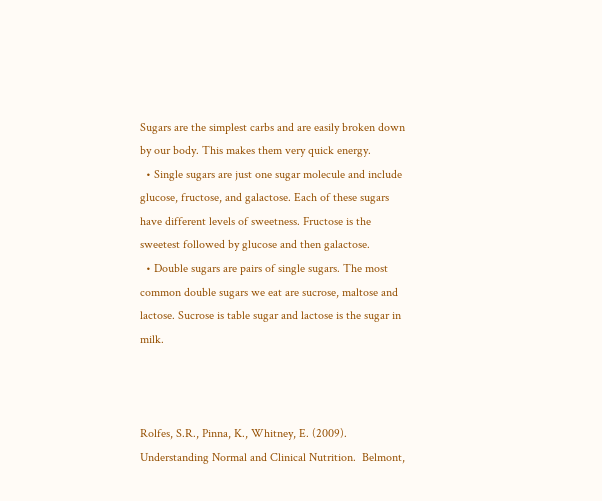Sugars are the simplest carbs and are easily broken down by our body. This makes them very quick energy.
  • Single sugars are just one sugar molecule and include glucose, fructose, and galactose. Each of these sugars have different levels of sweetness. Fructose is the sweetest followed by glucose and then galactose.
  • Double sugars are pairs of single sugars. The most common double sugars we eat are sucrose, maltose and lactose. Sucrose is table sugar and lactose is the sugar in milk.



Rolfes, S.R., Pinna, K., Whitney, E. (2009). Understanding Normal and Clinical Nutrition.  Belmont,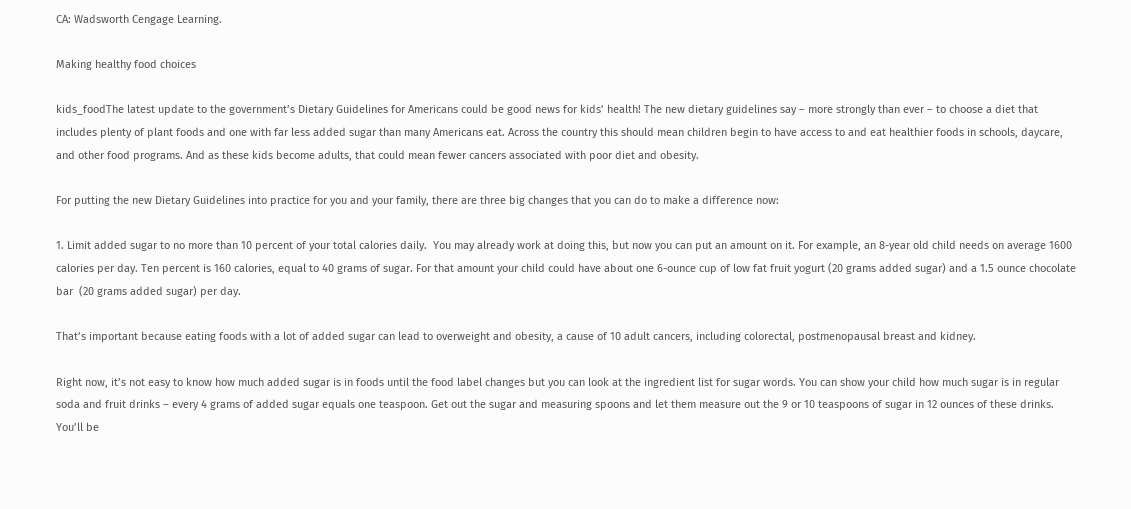CA: Wadsworth Cengage Learning.

Making healthy food choices

kids_foodThe latest update to the government’s Dietary Guidelines for Americans could be good news for kids’ health! The new dietary guidelines say – more strongly than ever – to choose a diet that includes plenty of plant foods and one with far less added sugar than many Americans eat. Across the country this should mean children begin to have access to and eat healthier foods in schools, daycare, and other food programs. And as these kids become adults, that could mean fewer cancers associated with poor diet and obesity.

For putting the new Dietary Guidelines into practice for you and your family, there are three big changes that you can do to make a difference now:

1. Limit added sugar to no more than 10 percent of your total calories daily.  You may already work at doing this, but now you can put an amount on it. For example, an 8-year old child needs on average 1600 calories per day. Ten percent is 160 calories, equal to 40 grams of sugar. For that amount your child could have about one 6-ounce cup of low fat fruit yogurt (20 grams added sugar) and a 1.5 ounce chocolate bar  (20 grams added sugar) per day.

That’s important because eating foods with a lot of added sugar can lead to overweight and obesity, a cause of 10 adult cancers, including colorectal, postmenopausal breast and kidney.

Right now, it’s not easy to know how much added sugar is in foods until the food label changes but you can look at the ingredient list for sugar words. You can show your child how much sugar is in regular soda and fruit drinks – every 4 grams of added sugar equals one teaspoon. Get out the sugar and measuring spoons and let them measure out the 9 or 10 teaspoons of sugar in 12 ounces of these drinks. You’ll be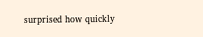surprised how quickly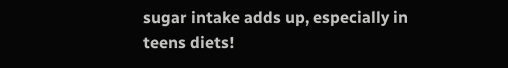sugar intake adds up, especially in teens diets!